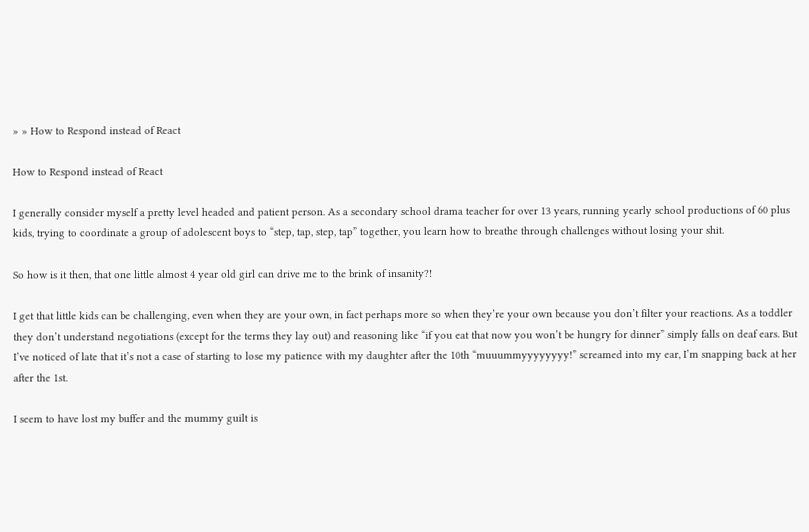» » How to Respond instead of React

How to Respond instead of React

I generally consider myself a pretty level headed and patient person. As a secondary school drama teacher for over 13 years, running yearly school productions of 60 plus kids, trying to coordinate a group of adolescent boys to “step, tap, step, tap” together, you learn how to breathe through challenges without losing your shit.

So how is it then, that one little almost 4 year old girl can drive me to the brink of insanity?!

I get that little kids can be challenging, even when they are your own, in fact perhaps more so when they’re your own because you don’t filter your reactions. As a toddler they don’t understand negotiations (except for the terms they lay out) and reasoning like “if you eat that now you won’t be hungry for dinner” simply falls on deaf ears. But I’ve noticed of late that it’s not a case of starting to lose my patience with my daughter after the 10th “muuummyyyyyyyy!” screamed into my ear, I’m snapping back at her after the 1st.

I seem to have lost my buffer and the mummy guilt is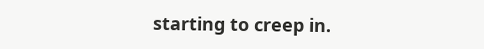starting to creep in.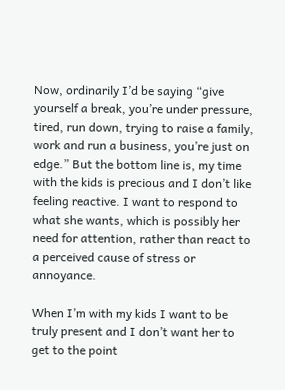Now, ordinarily I’d be saying “give yourself a break, you’re under pressure, tired, run down, trying to raise a family, work and run a business, you’re just on edge.” But the bottom line is, my time with the kids is precious and I don’t like feeling reactive. I want to respond to what she wants, which is possibly her need for attention, rather than react to a perceived cause of stress or annoyance.

When I’m with my kids I want to be truly present and I don’t want her to get to the point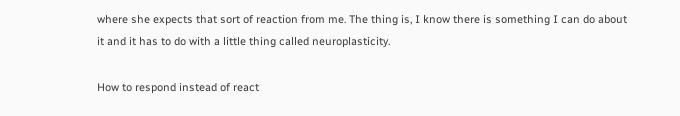where she expects that sort of reaction from me. The thing is, I know there is something I can do about it and it has to do with a little thing called neuroplasticity.

How to respond instead of react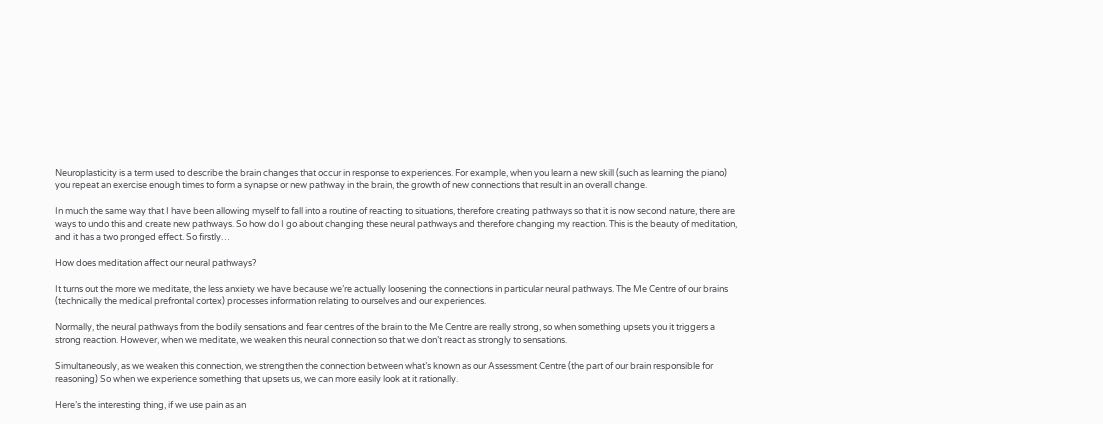Neuroplasticity is a term used to describe the brain changes that occur in response to experiences. For example, when you learn a new skill (such as learning the piano) you repeat an exercise enough times to form a synapse or new pathway in the brain, the growth of new connections that result in an overall change.

In much the same way that I have been allowing myself to fall into a routine of reacting to situations, therefore creating pathways so that it is now second nature, there are ways to undo this and create new pathways. So how do I go about changing these neural pathways and therefore changing my reaction. This is the beauty of meditation, and it has a two pronged effect. So firstly…

How does meditation affect our neural pathways?

It turns out the more we meditate, the less anxiety we have because we’re actually loosening the connections in particular neural pathways. The Me Centre of our brains (technically the medical prefrontal cortex) processes information relating to ourselves and our experiences.

Normally, the neural pathways from the bodily sensations and fear centres of the brain to the Me Centre are really strong, so when something upsets you it triggers a strong reaction. However, when we meditate, we weaken this neural connection so that we don’t react as strongly to sensations.

Simultaneously, as we weaken this connection, we strengthen the connection between what’s known as our Assessment Centre (the part of our brain responsible for reasoning) So when we experience something that upsets us, we can more easily look at it rationally.

Here’s the interesting thing, if we use pain as an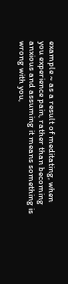example ~ as a result of meditating, when you experience pain, rather than becoming anxious and assuming it means something is wrong with you,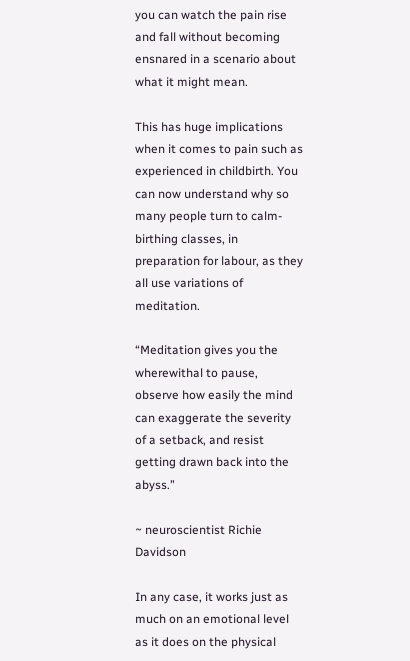you can watch the pain rise and fall without becoming ensnared in a scenario about what it might mean.

This has huge implications when it comes to pain such as experienced in childbirth. You can now understand why so many people turn to calm-birthing classes, in preparation for labour, as they all use variations of meditation.

“Meditation gives you the wherewithal to pause, observe how easily the mind can exaggerate the severity of a setback, and resist getting drawn back into the abyss.”

~ neuroscientist Richie Davidson

In any case, it works just as much on an emotional level as it does on the physical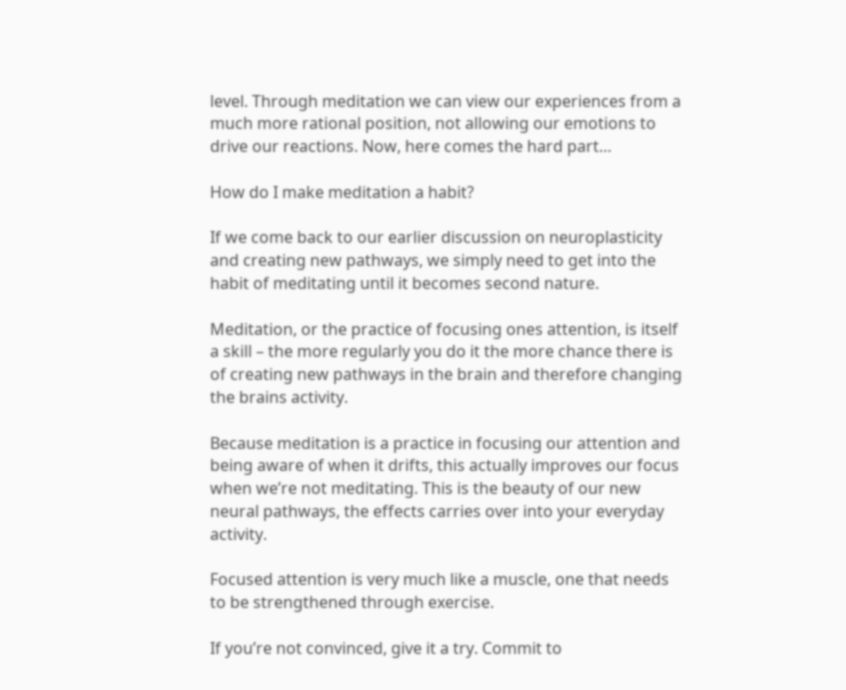level. Through meditation we can view our experiences from a much more rational position, not allowing our emotions to drive our reactions. Now, here comes the hard part…

How do I make meditation a habit?

If we come back to our earlier discussion on neuroplasticity and creating new pathways, we simply need to get into the habit of meditating until it becomes second nature.

Meditation, or the practice of focusing ones attention, is itself a skill – the more regularly you do it the more chance there is of creating new pathways in the brain and therefore changing the brains activity.

Because meditation is a practice in focusing our attention and being aware of when it drifts, this actually improves our focus when we’re not meditating. This is the beauty of our new neural pathways, the effects carries over into your everyday activity.

Focused attention is very much like a muscle, one that needs to be strengthened through exercise.

If you’re not convinced, give it a try. Commit to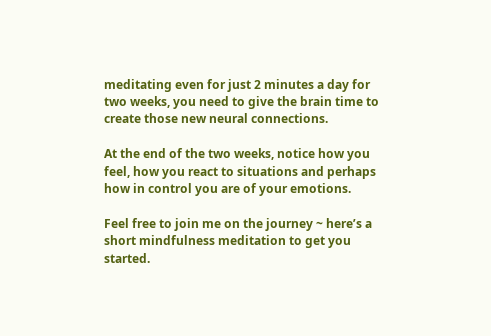meditating even for just 2 minutes a day for two weeks, you need to give the brain time to create those new neural connections.

At the end of the two weeks, notice how you feel, how you react to situations and perhaps how in control you are of your emotions.

Feel free to join me on the journey ~ here’s a short mindfulness meditation to get you started.